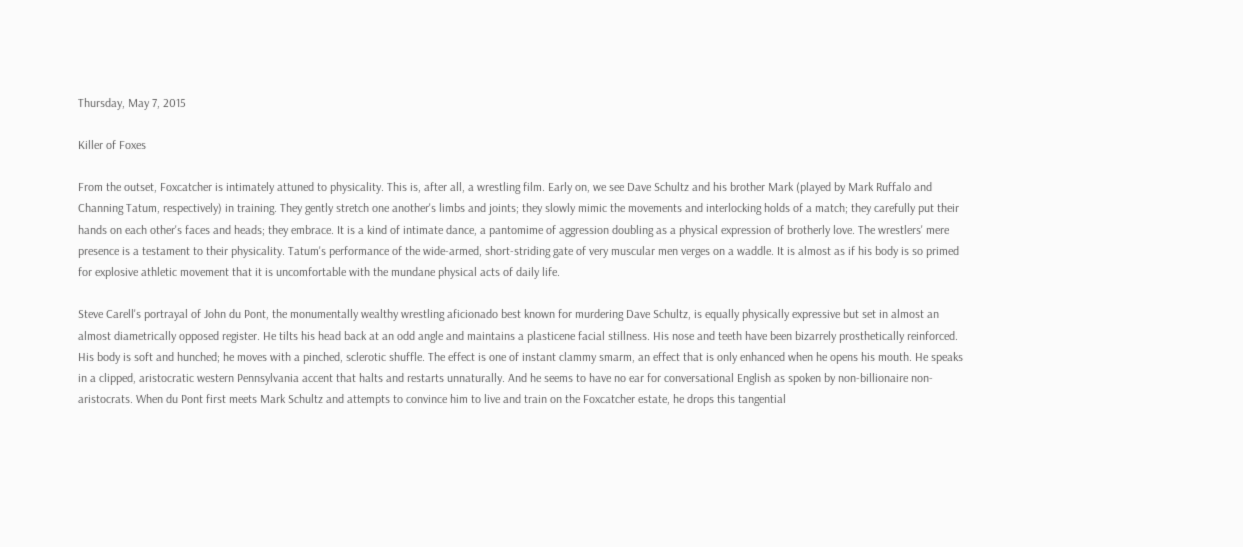Thursday, May 7, 2015

Killer of Foxes

From the outset, Foxcatcher is intimately attuned to physicality. This is, after all, a wrestling film. Early on, we see Dave Schultz and his brother Mark (played by Mark Ruffalo and Channing Tatum, respectively) in training. They gently stretch one another's limbs and joints; they slowly mimic the movements and interlocking holds of a match; they carefully put their hands on each other's faces and heads; they embrace. It is a kind of intimate dance, a pantomime of aggression doubling as a physical expression of brotherly love. The wrestlers' mere presence is a testament to their physicality. Tatum's performance of the wide-armed, short-striding gate of very muscular men verges on a waddle. It is almost as if his body is so primed for explosive athletic movement that it is uncomfortable with the mundane physical acts of daily life.

Steve Carell's portrayal of John du Pont, the monumentally wealthy wrestling aficionado best known for murdering Dave Schultz, is equally physically expressive but set in almost an almost diametrically opposed register. He tilts his head back at an odd angle and maintains a plasticene facial stillness. His nose and teeth have been bizarrely prosthetically reinforced. His body is soft and hunched; he moves with a pinched, sclerotic shuffle. The effect is one of instant clammy smarm, an effect that is only enhanced when he opens his mouth. He speaks in a clipped, aristocratic western Pennsylvania accent that halts and restarts unnaturally. And he seems to have no ear for conversational English as spoken by non-billionaire non-aristocrats. When du Pont first meets Mark Schultz and attempts to convince him to live and train on the Foxcatcher estate, he drops this tangential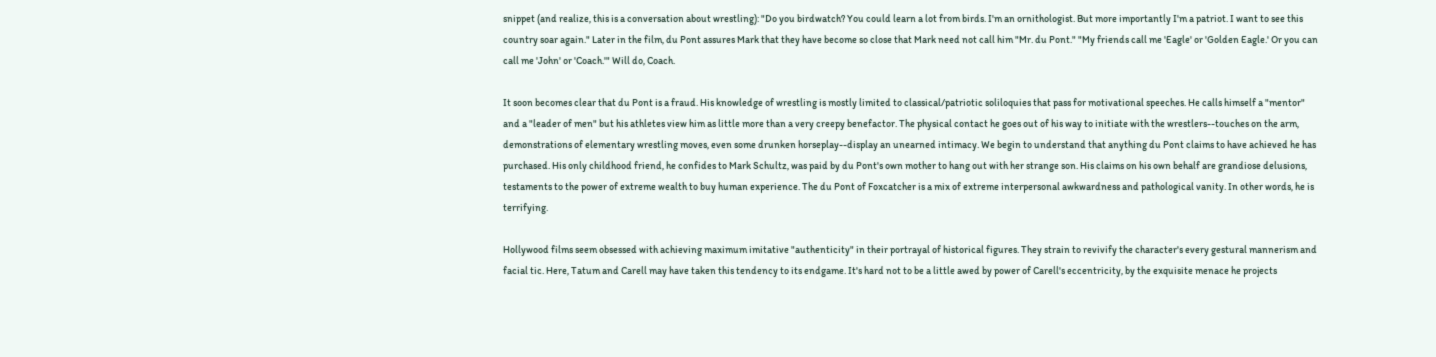snippet (and realize, this is a conversation about wrestling): "Do you birdwatch? You could learn a lot from birds. I'm an ornithologist. But more importantly I'm a patriot. I want to see this country soar again." Later in the film, du Pont assures Mark that they have become so close that Mark need not call him "Mr. du Pont." "My friends call me 'Eagle' or 'Golden Eagle.' Or you can call me 'John' or 'Coach.'" Will do, Coach.

It soon becomes clear that du Pont is a fraud. His knowledge of wrestling is mostly limited to classical/patriotic soliloquies that pass for motivational speeches. He calls himself a "mentor" and a "leader of men" but his athletes view him as little more than a very creepy benefactor. The physical contact he goes out of his way to initiate with the wrestlers--touches on the arm, demonstrations of elementary wrestling moves, even some drunken horseplay--display an unearned intimacy. We begin to understand that anything du Pont claims to have achieved he has purchased. His only childhood friend, he confides to Mark Schultz, was paid by du Pont's own mother to hang out with her strange son. His claims on his own behalf are grandiose delusions, testaments to the power of extreme wealth to buy human experience. The du Pont of Foxcatcher is a mix of extreme interpersonal awkwardness and pathological vanity. In other words, he is terrifying.

Hollywood films seem obsessed with achieving maximum imitative "authenticity" in their portrayal of historical figures. They strain to revivify the character's every gestural mannerism and facial tic. Here, Tatum and Carell may have taken this tendency to its endgame. It's hard not to be a little awed by power of Carell's eccentricity, by the exquisite menace he projects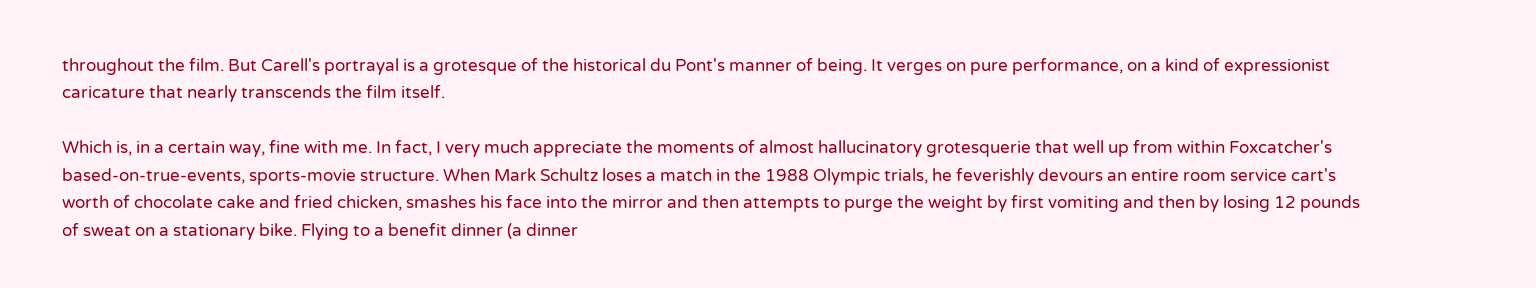throughout the film. But Carell's portrayal is a grotesque of the historical du Pont's manner of being. It verges on pure performance, on a kind of expressionist caricature that nearly transcends the film itself.

Which is, in a certain way, fine with me. In fact, I very much appreciate the moments of almost hallucinatory grotesquerie that well up from within Foxcatcher's based-on-true-events, sports-movie structure. When Mark Schultz loses a match in the 1988 Olympic trials, he feverishly devours an entire room service cart's worth of chocolate cake and fried chicken, smashes his face into the mirror and then attempts to purge the weight by first vomiting and then by losing 12 pounds of sweat on a stationary bike. Flying to a benefit dinner (a dinner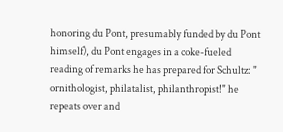honoring du Pont, presumably funded by du Pont himself), du Pont engages in a coke-fueled reading of remarks he has prepared for Schultz: " ornithologist, philatalist, philanthropist!" he repeats over and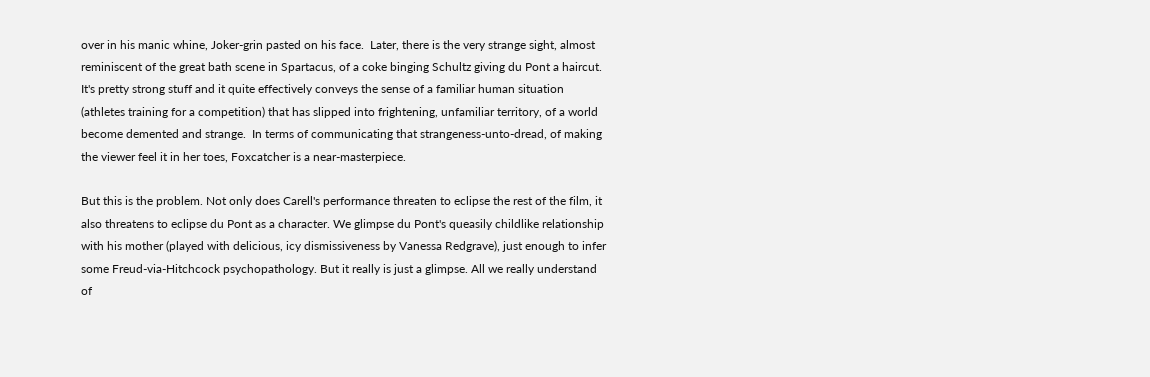over in his manic whine, Joker-grin pasted on his face.  Later, there is the very strange sight, almost reminiscent of the great bath scene in Spartacus, of a coke binging Schultz giving du Pont a haircut. It's pretty strong stuff and it quite effectively conveys the sense of a familiar human situation (athletes training for a competition) that has slipped into frightening, unfamiliar territory, of a world become demented and strange.  In terms of communicating that strangeness-unto-dread, of making the viewer feel it in her toes, Foxcatcher is a near-masterpiece.

But this is the problem. Not only does Carell's performance threaten to eclipse the rest of the film, it also threatens to eclipse du Pont as a character. We glimpse du Pont's queasily childlike relationship with his mother (played with delicious, icy dismissiveness by Vanessa Redgrave), just enough to infer some Freud-via-Hitchcock psychopathology. But it really is just a glimpse. All we really understand of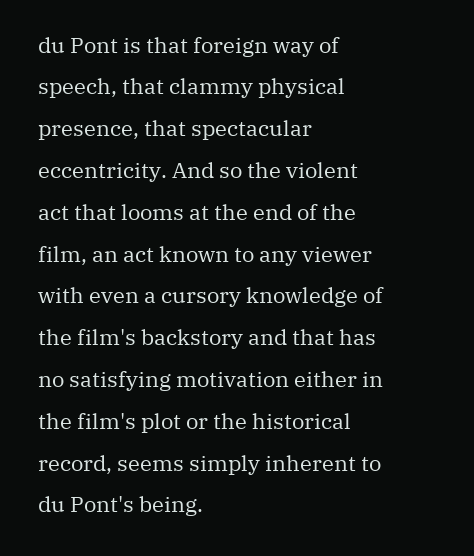du Pont is that foreign way of speech, that clammy physical presence, that spectacular eccentricity. And so the violent act that looms at the end of the film, an act known to any viewer with even a cursory knowledge of the film's backstory and that has no satisfying motivation either in the film's plot or the historical record, seems simply inherent to du Pont's being.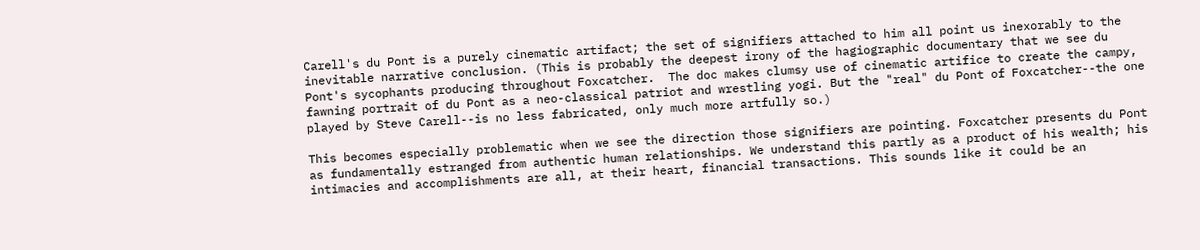Carell's du Pont is a purely cinematic artifact; the set of signifiers attached to him all point us inexorably to the inevitable narrative conclusion. (This is probably the deepest irony of the hagiographic documentary that we see du Pont's sycophants producing throughout Foxcatcher.  The doc makes clumsy use of cinematic artifice to create the campy, fawning portrait of du Pont as a neo-classical patriot and wrestling yogi. But the "real" du Pont of Foxcatcher--the one played by Steve Carell--is no less fabricated, only much more artfully so.)

This becomes especially problematic when we see the direction those signifiers are pointing. Foxcatcher presents du Pont as fundamentally estranged from authentic human relationships. We understand this partly as a product of his wealth; his intimacies and accomplishments are all, at their heart, financial transactions. This sounds like it could be an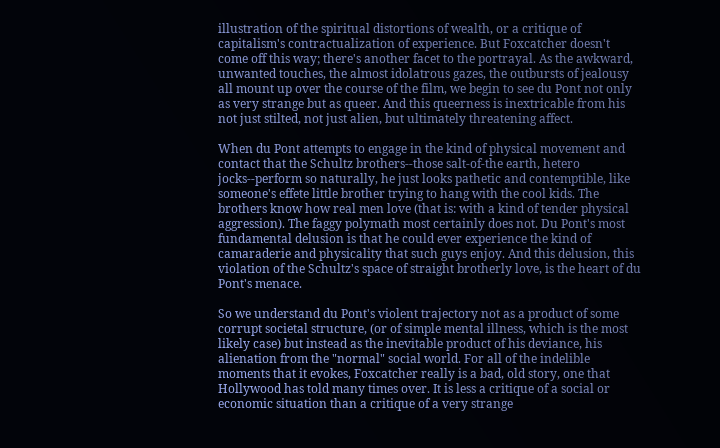illustration of the spiritual distortions of wealth, or a critique of capitalism's contractualization of experience. But Foxcatcher doesn't come off this way; there's another facet to the portrayal. As the awkward, unwanted touches, the almost idolatrous gazes, the outbursts of jealousy all mount up over the course of the film, we begin to see du Pont not only as very strange but as queer. And this queerness is inextricable from his not just stilted, not just alien, but ultimately threatening affect.

When du Pont attempts to engage in the kind of physical movement and contact that the Schultz brothers--those salt-of-the earth, hetero jocks--perform so naturally, he just looks pathetic and contemptible, like someone's effete little brother trying to hang with the cool kids. The brothers know how real men love (that is: with a kind of tender physical aggression). The faggy polymath most certainly does not. Du Pont's most fundamental delusion is that he could ever experience the kind of camaraderie and physicality that such guys enjoy. And this delusion, this violation of the Schultz's space of straight brotherly love, is the heart of du Pont's menace.

So we understand du Pont's violent trajectory not as a product of some corrupt societal structure, (or of simple mental illness, which is the most likely case) but instead as the inevitable product of his deviance, his alienation from the "normal" social world. For all of the indelible moments that it evokes, Foxcatcher really is a bad, old story, one that Hollywood has told many times over. It is less a critique of a social or economic situation than a critique of a very strange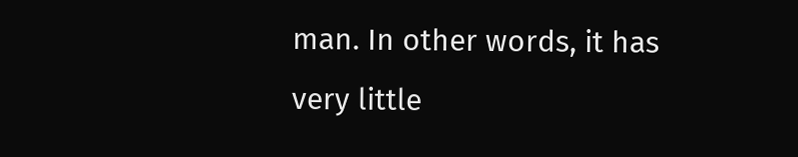man. In other words, it has very little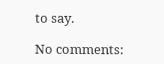to say.

No comments: